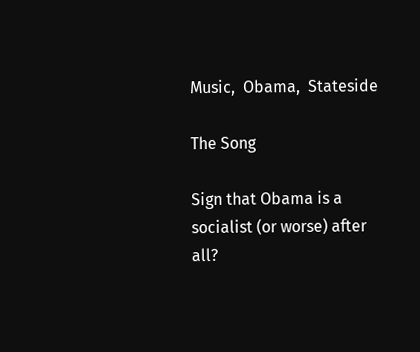Music,  Obama,  Stateside

The Song

Sign that Obama is a socialist (or worse) after all?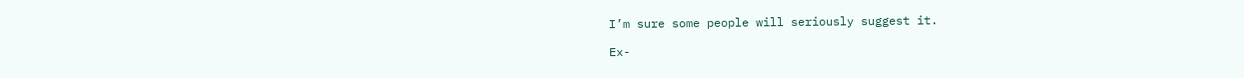I’m sure some people will seriously suggest it.

Ex-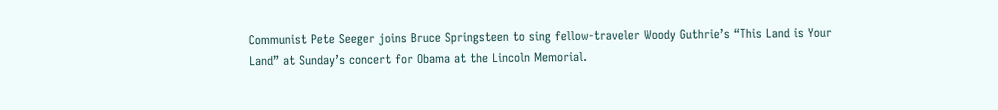Communist Pete Seeger joins Bruce Springsteen to sing fellow-traveler Woody Guthrie’s “This Land is Your Land” at Sunday’s concert for Obama at the Lincoln Memorial.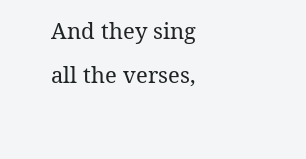And they sing all the verses,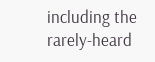including the rarely-heard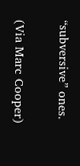“subversive” ones.

(Via Marc Cooper)